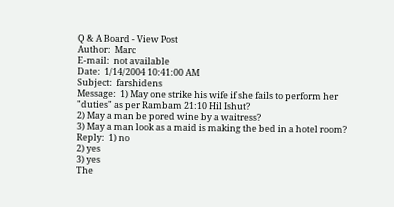Q & A Board - View Post
Author:  Marc
E-mail:  not available
Date:  1/14/2004 10:41:00 AM
Subject:  farshidens
Message:  1) May one strike his wife if she fails to perform her "duties" as per Rambam 21:10 Hil Ishut?
2) May a man be pored wine by a waitress?
3) May a man look as a maid is making the bed in a hotel room?
Reply:  1) no
2) yes
3) yes
The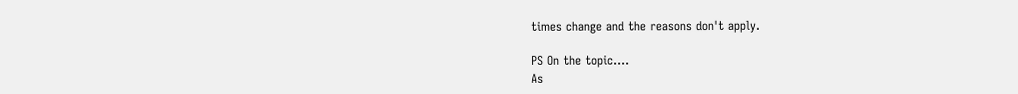times change and the reasons don't apply.

PS On the topic....
As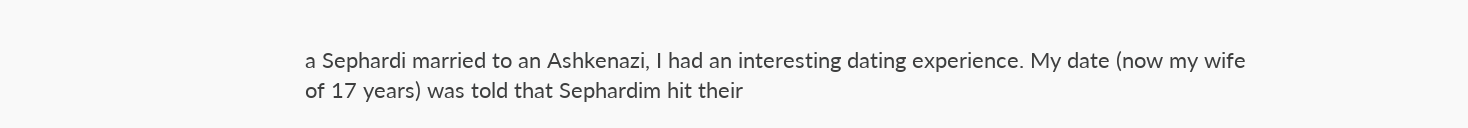a Sephardi married to an Ashkenazi, I had an interesting dating experience. My date (now my wife of 17 years) was told that Sephardim hit their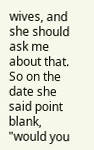wives, and she should ask me about that. So on the date she said point blank, "would you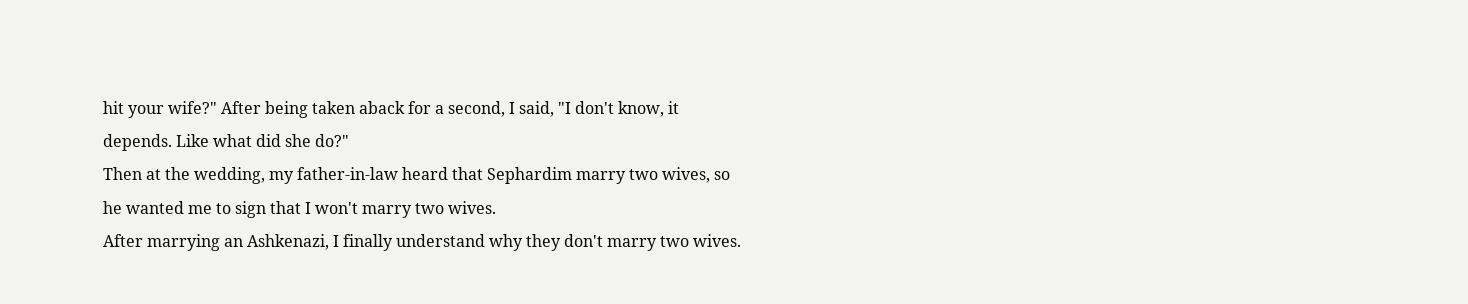hit your wife?" After being taken aback for a second, I said, "I don't know, it depends. Like what did she do?"
Then at the wedding, my father-in-law heard that Sephardim marry two wives, so he wanted me to sign that I won't marry two wives.
After marrying an Ashkenazi, I finally understand why they don't marry two wives.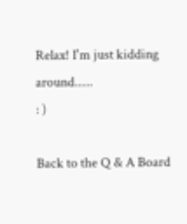Relax! I'm just kidding around......
: )

Back to the Q & A Board